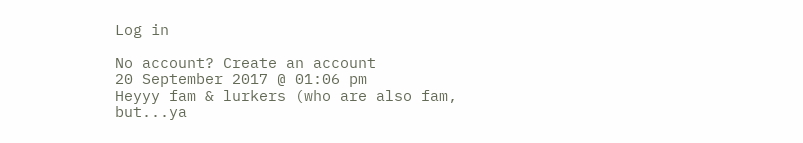Log in

No account? Create an account
20 September 2017 @ 01:06 pm
Heyyy fam & lurkers (who are also fam, but...ya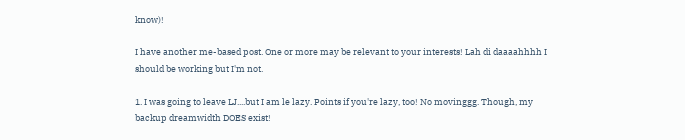know)!

I have another me-based post. One or more may be relevant to your interests! Lah di daaaahhhh I should be working but I'm not.

1. I was going to leave LJ....but I am le lazy. Points if you're lazy, too! No movinggg. Though, my backup dreamwidth DOES exist!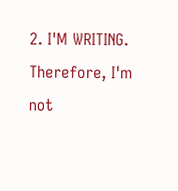2. I'M WRITING. Therefore, I'm not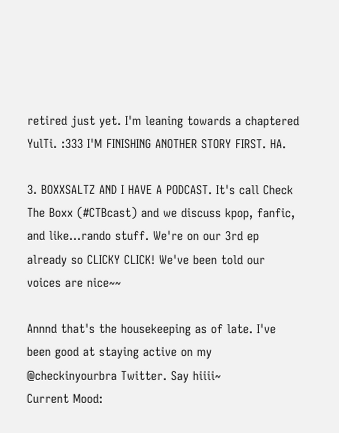retired just yet. I'm leaning towards a chaptered YulTi. :333 I'M FINISHING ANOTHER STORY FIRST. HA.

3. BOXXSALTZ AND I HAVE A PODCAST. It's call Check The Boxx (#CTBcast) and we discuss kpop, fanfic, and like...rando stuff. We're on our 3rd ep already so CLICKY CLICK! We've been told our voices are nice~~

Annnd that's the housekeeping as of late. I've been good at staying active on my @checkinyourbra Twitter. Say hiiii~
Current Mood: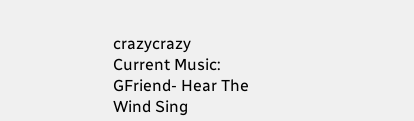crazycrazy
Current Music: GFriend- Hear The Wind Sing